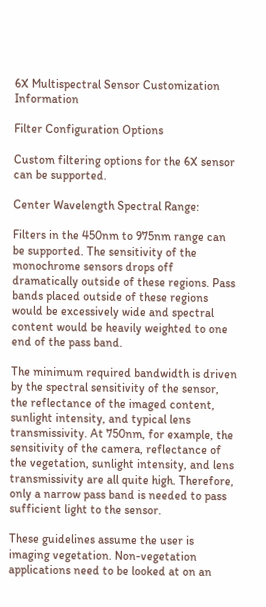6X Multispectral Sensor Customization Information

Filter Configuration Options

Custom filtering options for the 6X sensor can be supported.

Center Wavelength Spectral Range:

Filters in the 450nm to 975nm range can be supported. The sensitivity of the monochrome sensors drops off dramatically outside of these regions. Pass bands placed outside of these regions would be excessively wide and spectral content would be heavily weighted to one end of the pass band.

The minimum required bandwidth is driven by the spectral sensitivity of the sensor, the reflectance of the imaged content, sunlight intensity, and typical lens transmissivity. At 750nm, for example, the sensitivity of the camera, reflectance of the vegetation, sunlight intensity, and lens transmissivity are all quite high. Therefore, only a narrow pass band is needed to pass sufficient light to the sensor.

These guidelines assume the user is imaging vegetation. Non-vegetation applications need to be looked at on an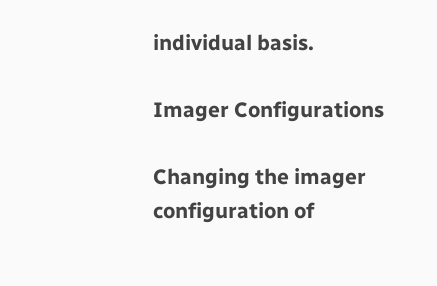individual basis.

Imager Configurations

Changing the imager configuration of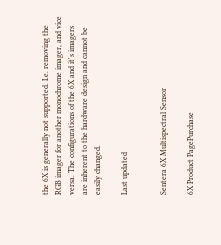the 6X is generally not supported. I.e. removing the RGB imager for another monochrome imager, and vice versa. The configurations of the 6X and it's imagers are inherent to the hardware design and cannot be easily changed.

Last updated


Sentera 6X Multispectral Sensor

6X Product PagePurchase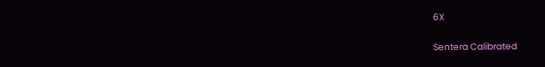6X

Sentera Calibrated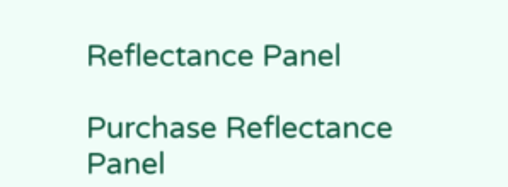Reflectance Panel

Purchase Reflectance Panel